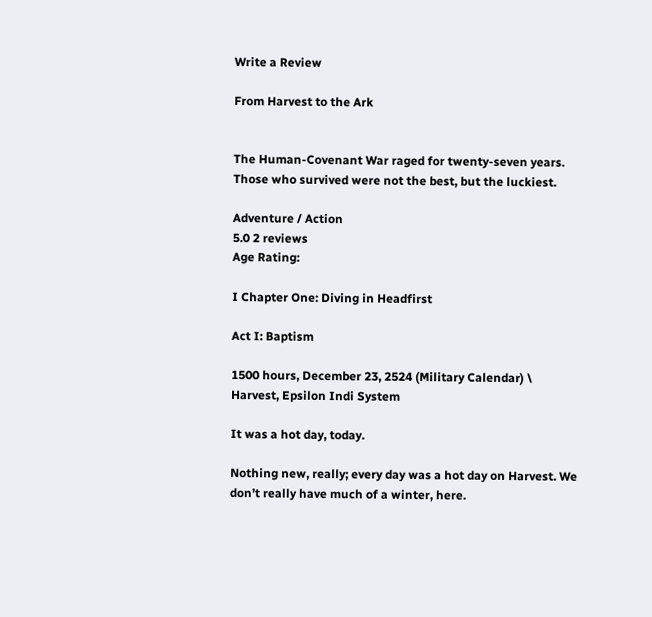Write a Review

From Harvest to the Ark


The Human-Covenant War raged for twenty-seven years. Those who survived were not the best, but the luckiest.

Adventure / Action
5.0 2 reviews
Age Rating:

I Chapter One: Diving in Headfirst

Act I: Baptism

1500 hours, December 23, 2524 (Military Calendar) \
Harvest, Epsilon Indi System

It was a hot day, today.

Nothing new, really; every day was a hot day on Harvest. We don’t really have much of a winter, here.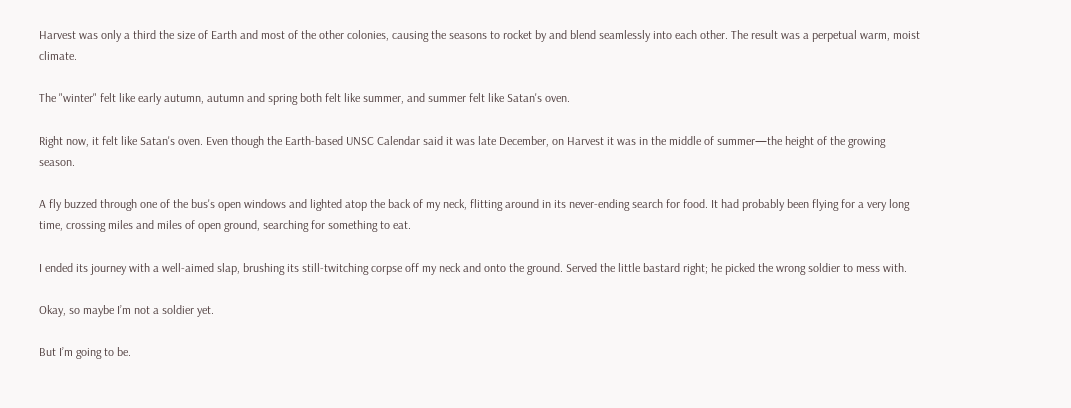Harvest was only a third the size of Earth and most of the other colonies, causing the seasons to rocket by and blend seamlessly into each other. The result was a perpetual warm, moist climate.

The "winter" felt like early autumn, autumn and spring both felt like summer, and summer felt like Satan's oven.

Right now, it felt like Satan's oven. Even though the Earth-based UNSC Calendar said it was late December, on Harvest it was in the middle of summer—the height of the growing season.

A fly buzzed through one of the bus's open windows and lighted atop the back of my neck, flitting around in its never-ending search for food. It had probably been flying for a very long time, crossing miles and miles of open ground, searching for something to eat.

I ended its journey with a well-aimed slap, brushing its still-twitching corpse off my neck and onto the ground. Served the little bastard right; he picked the wrong soldier to mess with.

Okay, so maybe I’m not a soldier yet.

But I’m going to be.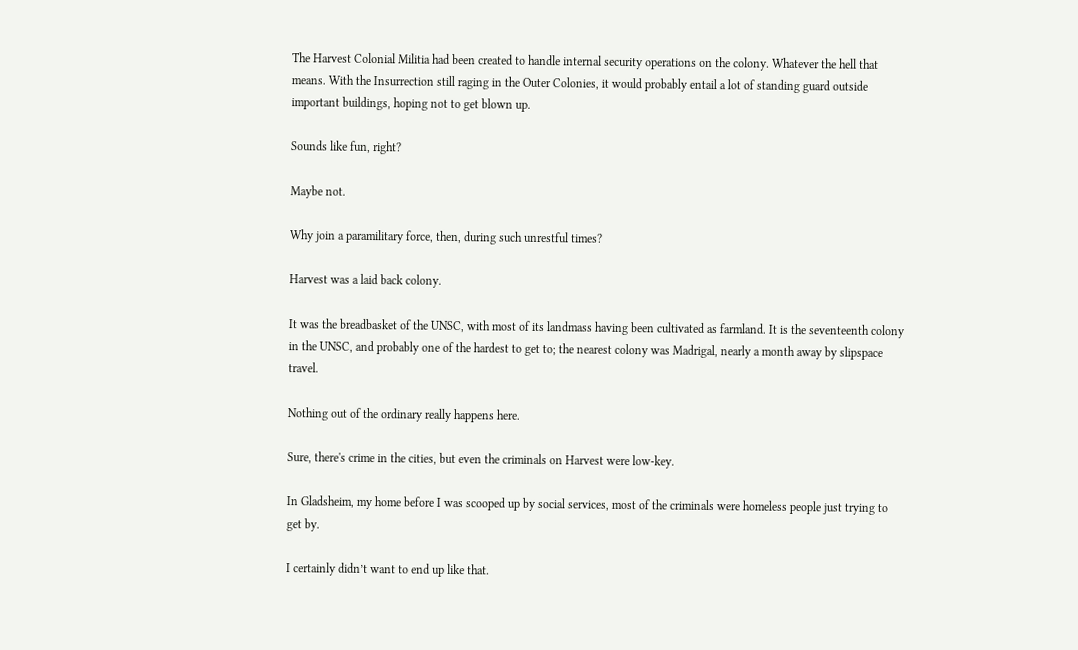The Harvest Colonial Militia had been created to handle internal security operations on the colony. Whatever the hell that means. With the Insurrection still raging in the Outer Colonies, it would probably entail a lot of standing guard outside important buildings, hoping not to get blown up.

Sounds like fun, right?

Maybe not.

Why join a paramilitary force, then, during such unrestful times?

Harvest was a laid back colony.

It was the breadbasket of the UNSC, with most of its landmass having been cultivated as farmland. It is the seventeenth colony in the UNSC, and probably one of the hardest to get to; the nearest colony was Madrigal, nearly a month away by slipspace travel.

Nothing out of the ordinary really happens here.

Sure, there's crime in the cities, but even the criminals on Harvest were low-key.

In Gladsheim, my home before I was scooped up by social services, most of the criminals were homeless people just trying to get by.

I certainly didn’t want to end up like that.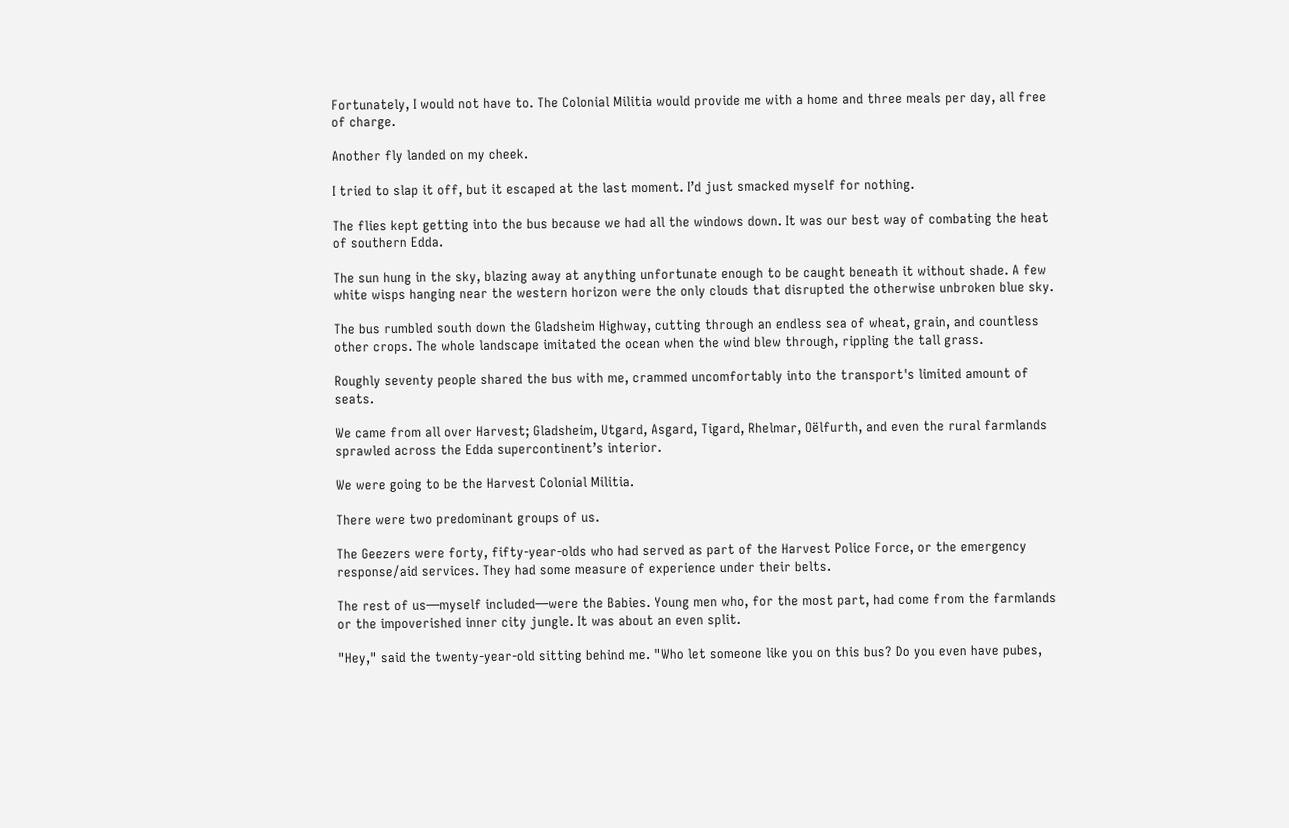Fortunately, I would not have to. The Colonial Militia would provide me with a home and three meals per day, all free of charge.

Another fly landed on my cheek.

I tried to slap it off, but it escaped at the last moment. I’d just smacked myself for nothing.

The flies kept getting into the bus because we had all the windows down. It was our best way of combating the heat of southern Edda.

The sun hung in the sky, blazing away at anything unfortunate enough to be caught beneath it without shade. A few white wisps hanging near the western horizon were the only clouds that disrupted the otherwise unbroken blue sky.

The bus rumbled south down the Gladsheim Highway, cutting through an endless sea of wheat, grain, and countless other crops. The whole landscape imitated the ocean when the wind blew through, rippling the tall grass.

Roughly seventy people shared the bus with me, crammed uncomfortably into the transport's limited amount of seats.

We came from all over Harvest; Gladsheim, Utgard, Asgard, Tigard, Rhelmar, Oëlfurth, and even the rural farmlands sprawled across the Edda supercontinent’s interior.

We were going to be the Harvest Colonial Militia.

There were two predominant groups of us.

The Geezers were forty, fifty-year-olds who had served as part of the Harvest Police Force, or the emergency response/aid services. They had some measure of experience under their belts.

The rest of us—myself included—were the Babies. Young men who, for the most part, had come from the farmlands or the impoverished inner city jungle. It was about an even split.

"Hey," said the twenty-year-old sitting behind me. "Who let someone like you on this bus? Do you even have pubes,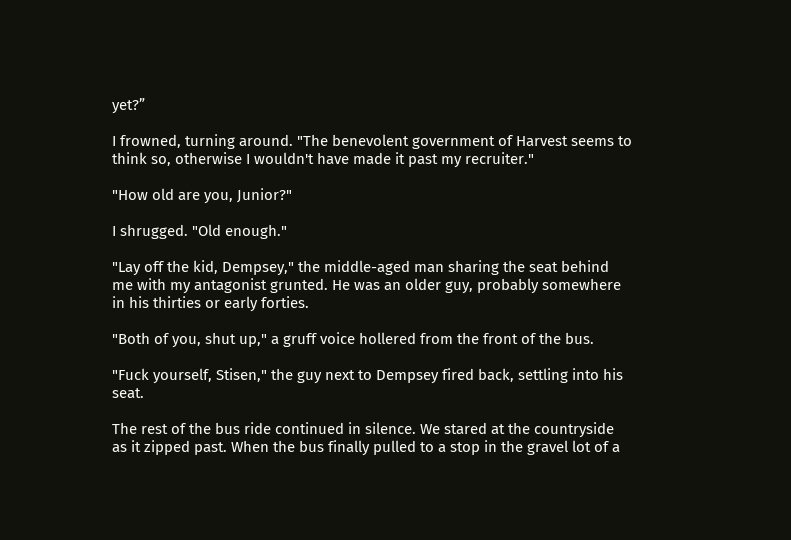yet?”

I frowned, turning around. "The benevolent government of Harvest seems to think so, otherwise I wouldn't have made it past my recruiter."

"How old are you, Junior?"

I shrugged. "Old enough."

"Lay off the kid, Dempsey," the middle-aged man sharing the seat behind me with my antagonist grunted. He was an older guy, probably somewhere in his thirties or early forties.

"Both of you, shut up," a gruff voice hollered from the front of the bus.

"Fuck yourself, Stisen," the guy next to Dempsey fired back, settling into his seat.

The rest of the bus ride continued in silence. We stared at the countryside as it zipped past. When the bus finally pulled to a stop in the gravel lot of a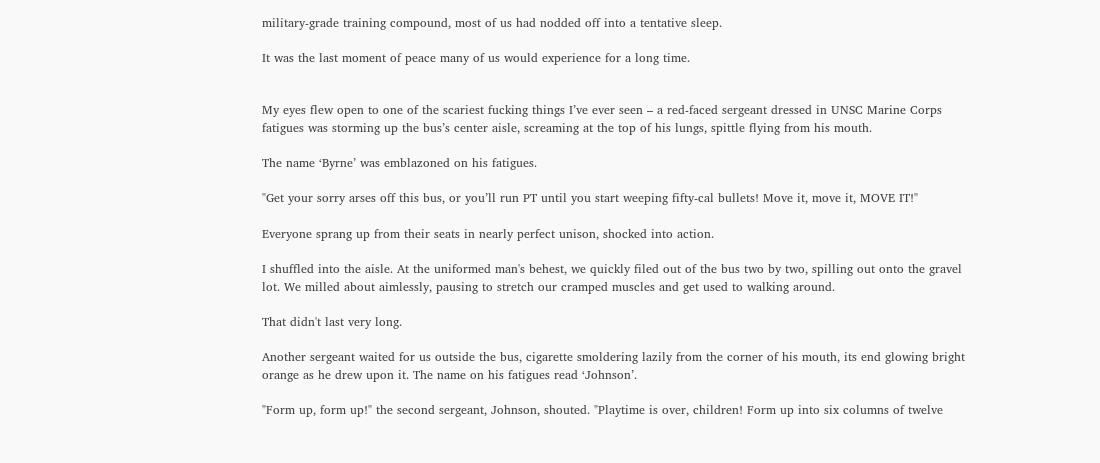military-grade training compound, most of us had nodded off into a tentative sleep.

It was the last moment of peace many of us would experience for a long time.


My eyes flew open to one of the scariest fucking things I’ve ever seen – a red-faced sergeant dressed in UNSC Marine Corps fatigues was storming up the bus’s center aisle, screaming at the top of his lungs, spittle flying from his mouth.

The name ‘Byrne’ was emblazoned on his fatigues.

"Get your sorry arses off this bus, or you’ll run PT until you start weeping fifty-cal bullets! Move it, move it, MOVE IT!"

Everyone sprang up from their seats in nearly perfect unison, shocked into action.

I shuffled into the aisle. At the uniformed man's behest, we quickly filed out of the bus two by two, spilling out onto the gravel lot. We milled about aimlessly, pausing to stretch our cramped muscles and get used to walking around.

That didn't last very long.

Another sergeant waited for us outside the bus, cigarette smoldering lazily from the corner of his mouth, its end glowing bright orange as he drew upon it. The name on his fatigues read ‘Johnson’.

"Form up, form up!" the second sergeant, Johnson, shouted. "Playtime is over, children! Form up into six columns of twelve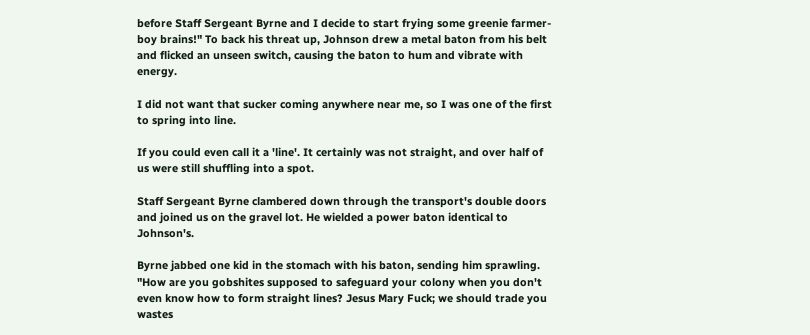before Staff Sergeant Byrne and I decide to start frying some greenie farmer-boy brains!" To back his threat up, Johnson drew a metal baton from his belt and flicked an unseen switch, causing the baton to hum and vibrate with energy.

I did not want that sucker coming anywhere near me, so I was one of the first to spring into line.

If you could even call it a 'line'. It certainly was not straight, and over half of us were still shuffling into a spot.

Staff Sergeant Byrne clambered down through the transport's double doors and joined us on the gravel lot. He wielded a power baton identical to Johnson's.

Byrne jabbed one kid in the stomach with his baton, sending him sprawling. "How are you gobshites supposed to safeguard your colony when you don't even know how to form straight lines? Jesus Mary Fuck; we should trade you wastes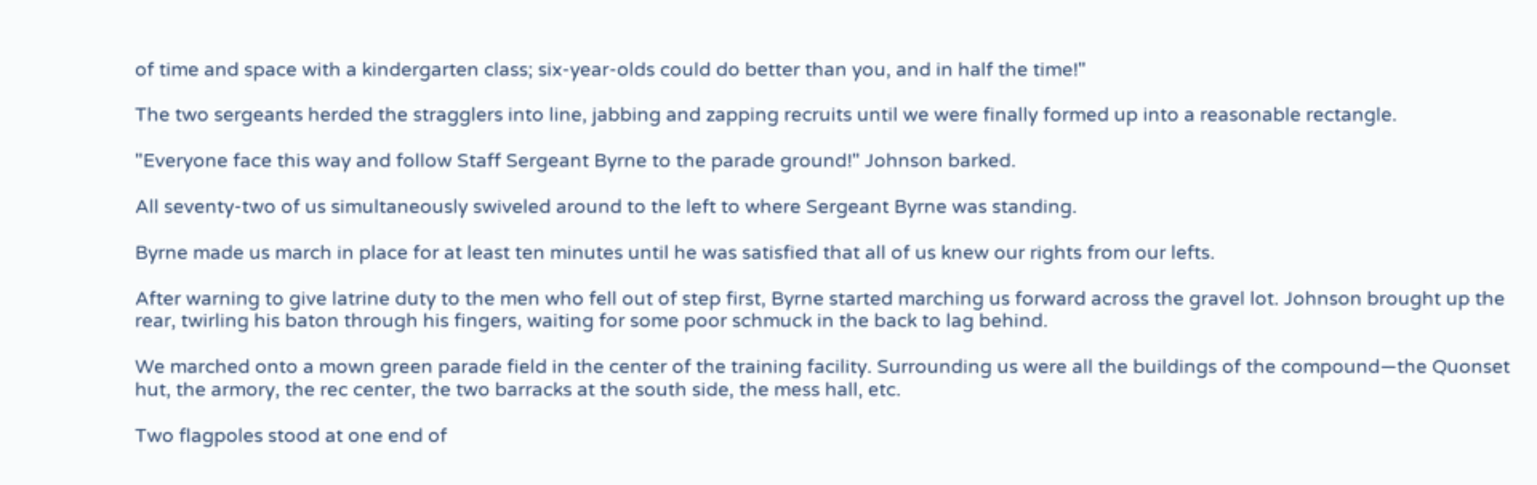of time and space with a kindergarten class; six-year-olds could do better than you, and in half the time!"

The two sergeants herded the stragglers into line, jabbing and zapping recruits until we were finally formed up into a reasonable rectangle.

"Everyone face this way and follow Staff Sergeant Byrne to the parade ground!" Johnson barked.

All seventy-two of us simultaneously swiveled around to the left to where Sergeant Byrne was standing.

Byrne made us march in place for at least ten minutes until he was satisfied that all of us knew our rights from our lefts.

After warning to give latrine duty to the men who fell out of step first, Byrne started marching us forward across the gravel lot. Johnson brought up the rear, twirling his baton through his fingers, waiting for some poor schmuck in the back to lag behind.

We marched onto a mown green parade field in the center of the training facility. Surrounding us were all the buildings of the compound—the Quonset hut, the armory, the rec center, the two barracks at the south side, the mess hall, etc.

Two flagpoles stood at one end of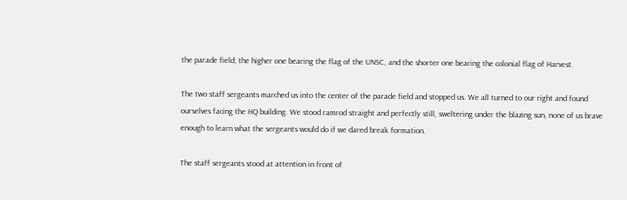the parade field; the higher one bearing the flag of the UNSC, and the shorter one bearing the colonial flag of Harvest.

The two staff sergeants marched us into the center of the parade field and stopped us. We all turned to our right and found ourselves facing the HQ building. We stood ramrod straight and perfectly still, sweltering under the blazing sun, none of us brave enough to learn what the sergeants would do if we dared break formation.

The staff sergeants stood at attention in front of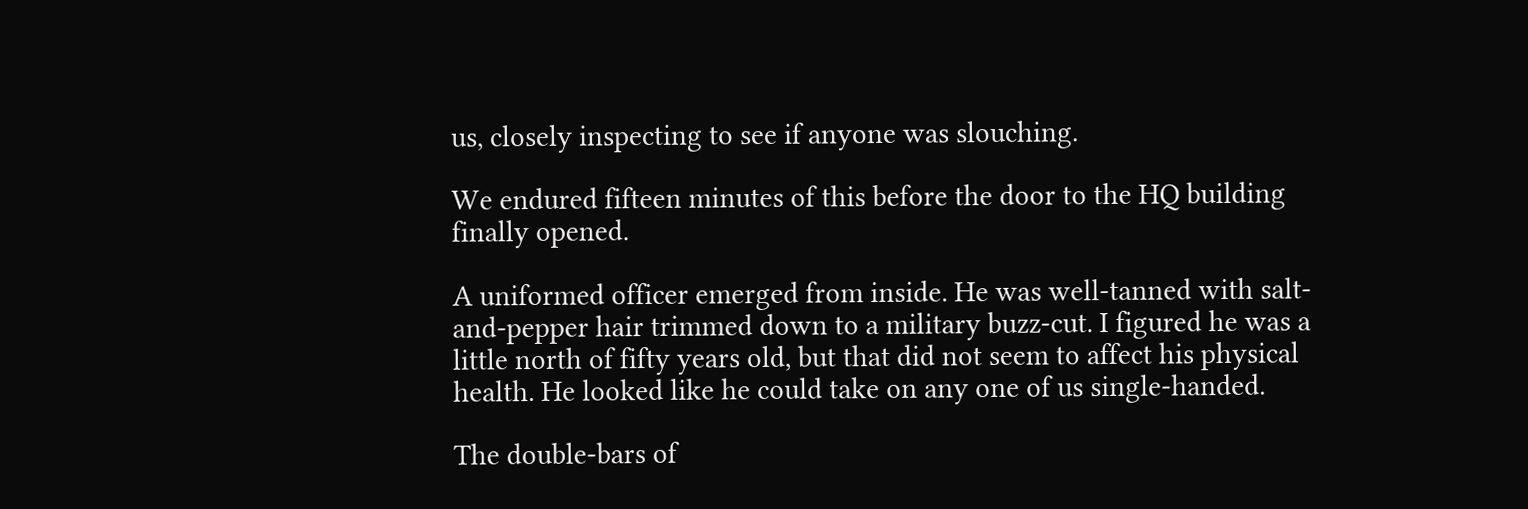us, closely inspecting to see if anyone was slouching.

We endured fifteen minutes of this before the door to the HQ building finally opened.

A uniformed officer emerged from inside. He was well-tanned with salt-and-pepper hair trimmed down to a military buzz-cut. I figured he was a little north of fifty years old, but that did not seem to affect his physical health. He looked like he could take on any one of us single-handed.

The double-bars of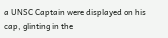a UNSC Captain were displayed on his cap, glinting in the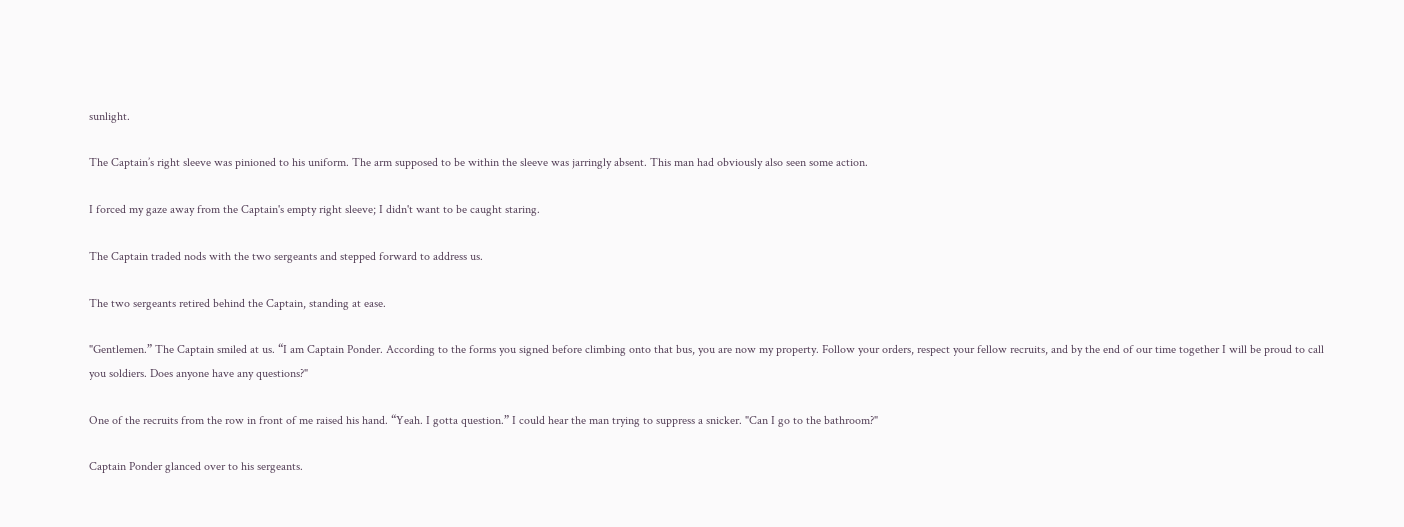sunlight.

The Captain’s right sleeve was pinioned to his uniform. The arm supposed to be within the sleeve was jarringly absent. This man had obviously also seen some action.

I forced my gaze away from the Captain's empty right sleeve; I didn't want to be caught staring.

The Captain traded nods with the two sergeants and stepped forward to address us.

The two sergeants retired behind the Captain, standing at ease.

"Gentlemen.” The Captain smiled at us. “I am Captain Ponder. According to the forms you signed before climbing onto that bus, you are now my property. Follow your orders, respect your fellow recruits, and by the end of our time together I will be proud to call you soldiers. Does anyone have any questions?"

One of the recruits from the row in front of me raised his hand. “Yeah. I gotta question.” I could hear the man trying to suppress a snicker. "Can I go to the bathroom?"

Captain Ponder glanced over to his sergeants.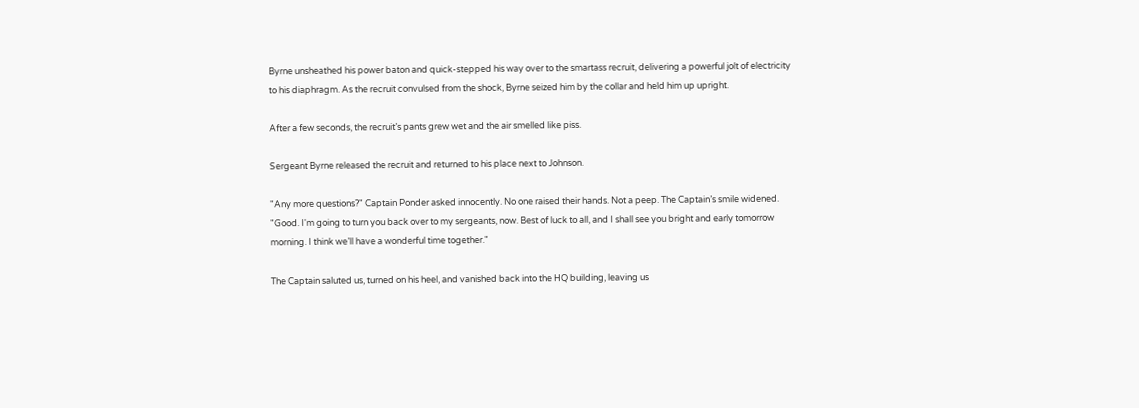Byrne unsheathed his power baton and quick-stepped his way over to the smartass recruit, delivering a powerful jolt of electricity to his diaphragm. As the recruit convulsed from the shock, Byrne seized him by the collar and held him up upright.

After a few seconds, the recruit’s pants grew wet and the air smelled like piss.

Sergeant Byrne released the recruit and returned to his place next to Johnson.

"Any more questions?" Captain Ponder asked innocently. No one raised their hands. Not a peep. The Captain’s smile widened. "Good. I'm going to turn you back over to my sergeants, now. Best of luck to all, and I shall see you bright and early tomorrow morning. I think we’ll have a wonderful time together."

The Captain saluted us, turned on his heel, and vanished back into the HQ building, leaving us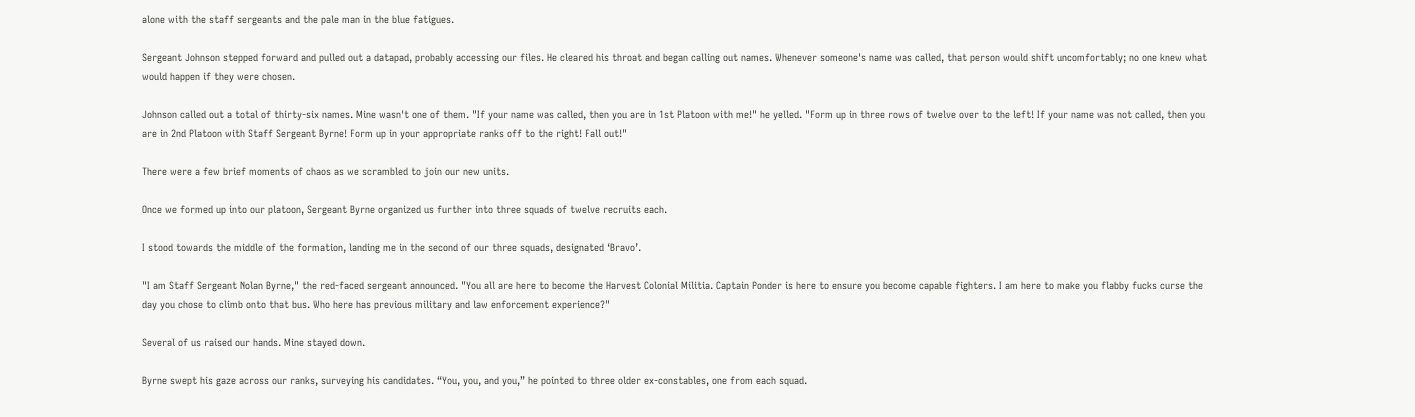alone with the staff sergeants and the pale man in the blue fatigues.

Sergeant Johnson stepped forward and pulled out a datapad, probably accessing our files. He cleared his throat and began calling out names. Whenever someone's name was called, that person would shift uncomfortably; no one knew what would happen if they were chosen.

Johnson called out a total of thirty-six names. Mine wasn't one of them. "If your name was called, then you are in 1st Platoon with me!" he yelled. "Form up in three rows of twelve over to the left! If your name was not called, then you are in 2nd Platoon with Staff Sergeant Byrne! Form up in your appropriate ranks off to the right! Fall out!"

There were a few brief moments of chaos as we scrambled to join our new units.

Once we formed up into our platoon, Sergeant Byrne organized us further into three squads of twelve recruits each.

I stood towards the middle of the formation, landing me in the second of our three squads, designated ‘Bravo’.

"I am Staff Sergeant Nolan Byrne," the red-faced sergeant announced. "You all are here to become the Harvest Colonial Militia. Captain Ponder is here to ensure you become capable fighters. I am here to make you flabby fucks curse the day you chose to climb onto that bus. Who here has previous military and law enforcement experience?"

Several of us raised our hands. Mine stayed down.

Byrne swept his gaze across our ranks, surveying his candidates. “You, you, and you,” he pointed to three older ex-constables, one from each squad.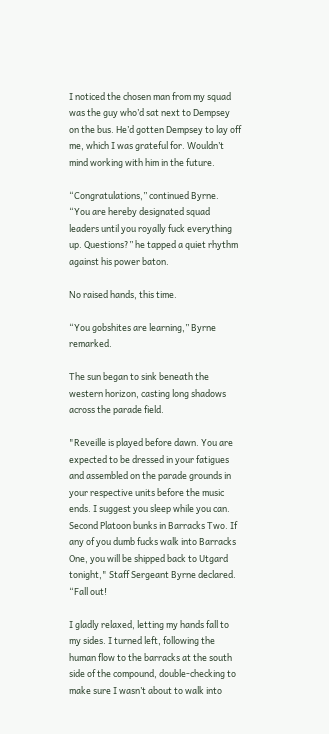I noticed the chosen man from my squad was the guy who’d sat next to Dempsey on the bus. He’d gotten Dempsey to lay off me, which I was grateful for. Wouldn’t mind working with him in the future.

“Congratulations,” continued Byrne. “You are hereby designated squad leaders until you royally fuck everything up. Questions?” he tapped a quiet rhythm against his power baton.

No raised hands, this time.

“You gobshites are learning,” Byrne remarked.

The sun began to sink beneath the western horizon, casting long shadows across the parade field.

"Reveille is played before dawn. You are expected to be dressed in your fatigues and assembled on the parade grounds in your respective units before the music ends. I suggest you sleep while you can. Second Platoon bunks in Barracks Two. If any of you dumb fucks walk into Barracks One, you will be shipped back to Utgard tonight," Staff Sergeant Byrne declared. “Fall out!

I gladly relaxed, letting my hands fall to my sides. I turned left, following the human flow to the barracks at the south side of the compound, double-checking to make sure I wasn’t about to walk into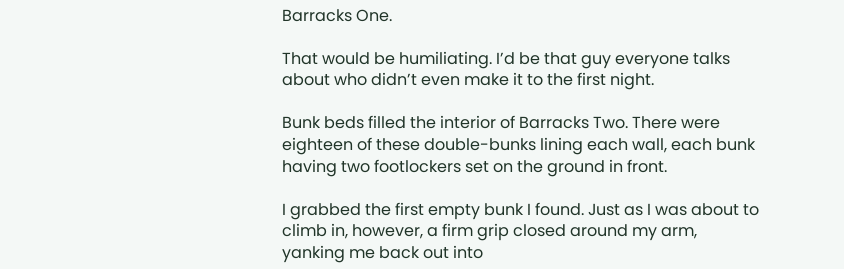Barracks One.

That would be humiliating. I’d be that guy everyone talks about who didn’t even make it to the first night.

Bunk beds filled the interior of Barracks Two. There were eighteen of these double-bunks lining each wall, each bunk having two footlockers set on the ground in front.

I grabbed the first empty bunk I found. Just as I was about to climb in, however, a firm grip closed around my arm, yanking me back out into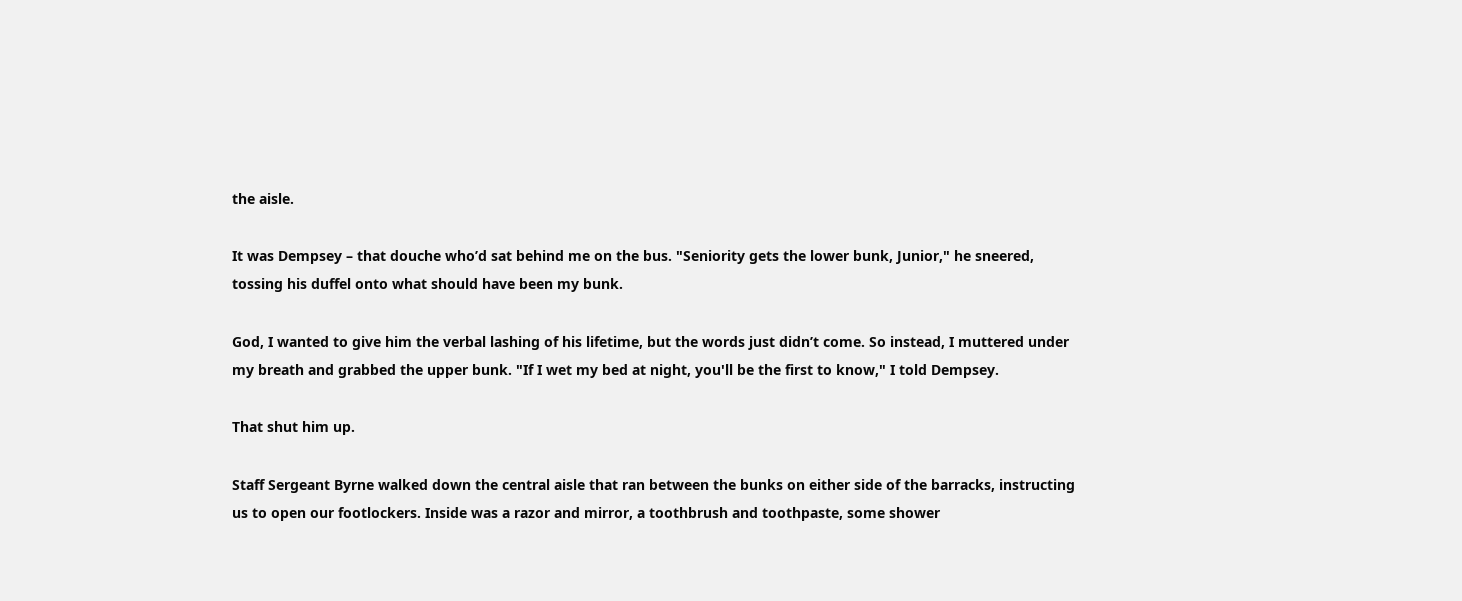the aisle.

It was Dempsey – that douche who’d sat behind me on the bus. "Seniority gets the lower bunk, Junior," he sneered, tossing his duffel onto what should have been my bunk.

God, I wanted to give him the verbal lashing of his lifetime, but the words just didn’t come. So instead, I muttered under my breath and grabbed the upper bunk. "If I wet my bed at night, you'll be the first to know," I told Dempsey.

That shut him up.

Staff Sergeant Byrne walked down the central aisle that ran between the bunks on either side of the barracks, instructing us to open our footlockers. Inside was a razor and mirror, a toothbrush and toothpaste, some shower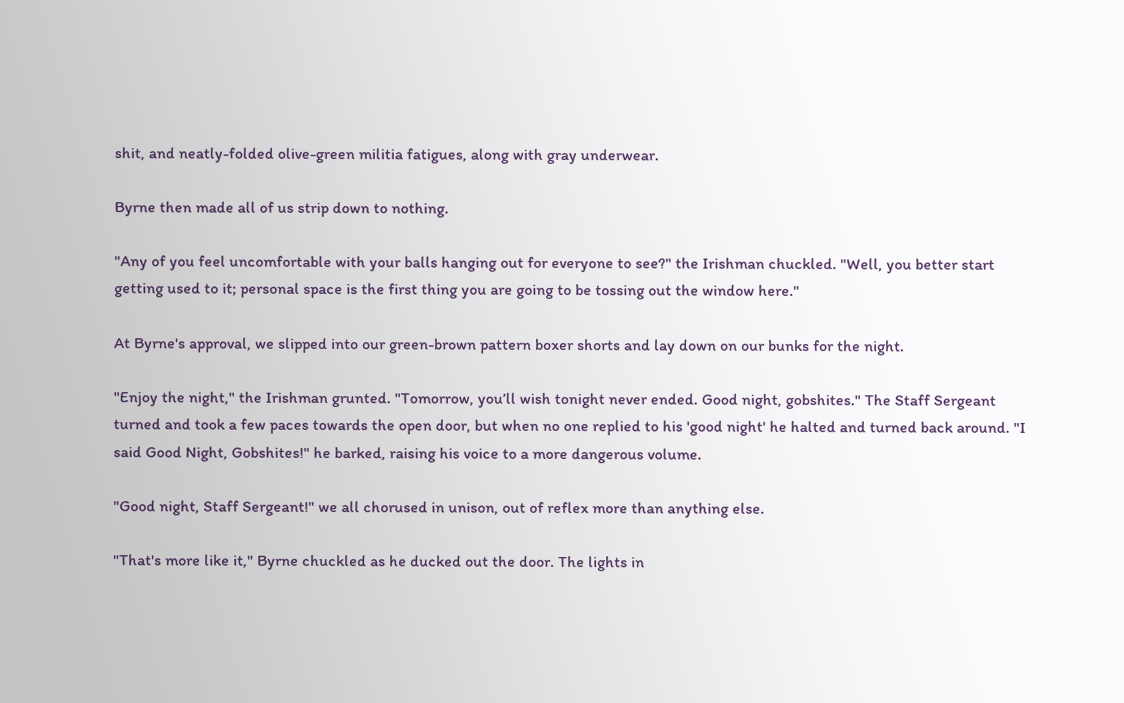shit, and neatly-folded olive-green militia fatigues, along with gray underwear.

Byrne then made all of us strip down to nothing.

"Any of you feel uncomfortable with your balls hanging out for everyone to see?" the Irishman chuckled. "Well, you better start getting used to it; personal space is the first thing you are going to be tossing out the window here."

At Byrne's approval, we slipped into our green-brown pattern boxer shorts and lay down on our bunks for the night.

"Enjoy the night," the Irishman grunted. "Tomorrow, you’ll wish tonight never ended. Good night, gobshites." The Staff Sergeant turned and took a few paces towards the open door, but when no one replied to his 'good night' he halted and turned back around. "I said Good Night, Gobshites!" he barked, raising his voice to a more dangerous volume.

"Good night, Staff Sergeant!" we all chorused in unison, out of reflex more than anything else.

"That's more like it," Byrne chuckled as he ducked out the door. The lights in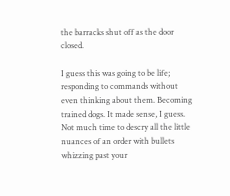the barracks shut off as the door closed.

I guess this was going to be life; responding to commands without even thinking about them. Becoming trained dogs. It made sense, I guess. Not much time to descry all the little nuances of an order with bullets whizzing past your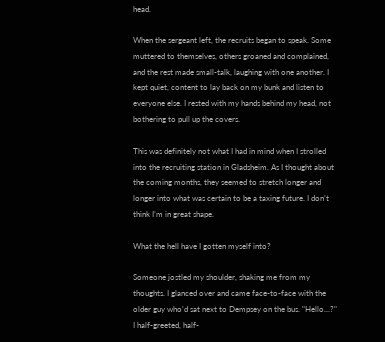head.

When the sergeant left, the recruits began to speak. Some muttered to themselves, others groaned and complained, and the rest made small-talk, laughing with one another. I kept quiet, content to lay back on my bunk and listen to everyone else. I rested with my hands behind my head, not bothering to pull up the covers.

This was definitely not what I had in mind when I strolled into the recruiting station in Gladsheim. As I thought about the coming months, they seemed to stretch longer and longer into what was certain to be a taxing future. I don’t think I’m in great shape.

What the hell have I gotten myself into?

Someone jostled my shoulder, shaking me from my thoughts. I glanced over and came face-to-face with the older guy who’d sat next to Dempsey on the bus. "Hello…?" I half-greeted, half-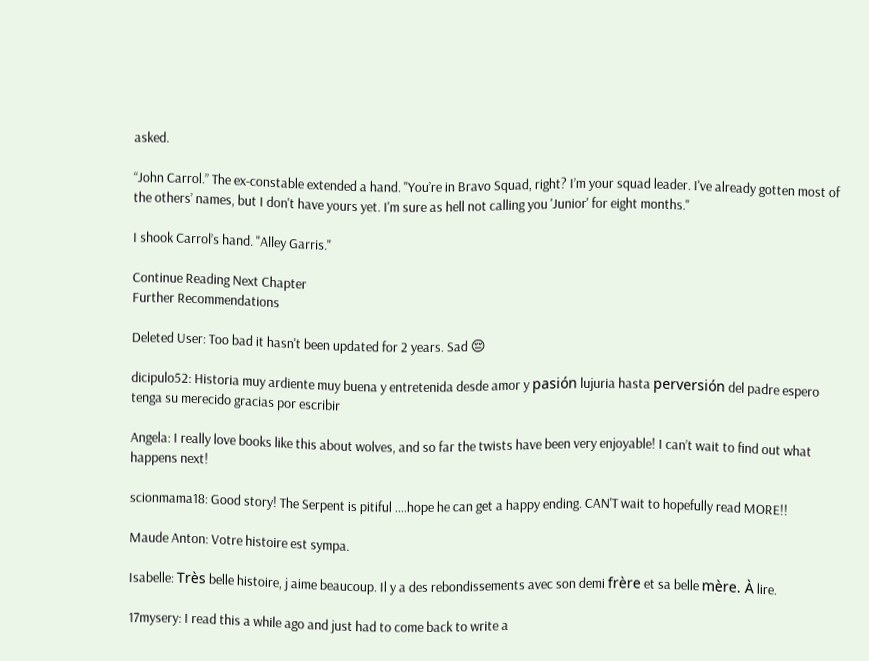asked.

“John Carrol.” The ex-constable extended a hand. "You’re in Bravo Squad, right? I’m your squad leader. I've already gotten most of the others’ names, but I don't have yours yet. I'm sure as hell not calling you 'Junior' for eight months."

I shook Carrol’s hand. "Alley Garris."

Continue Reading Next Chapter
Further Recommendations

Deleted User: Too bad it hasn't been updated for 2 years. Sad 😔

dicipulo52: Historia muy ardiente muy buena y entretenida desde amor y pasión lujuria hasta perversión del padre espero tenga su merecido gracias por escribir

Angela: I really love books like this about wolves, and so far the twists have been very enjoyable! I can’t wait to find out what happens next!

scionmama18: Good story! The Serpent is pitiful ....hope he can get a happy ending. CAN'T wait to hopefully read MORE!!

Maude Anton: Votre histoire est sympa.

Isabelle: Très belle histoire, j aime beaucoup. Il y a des rebondissements avec son demi frère et sa belle mère. À lire.

17mysery: I read this a while ago and just had to come back to write a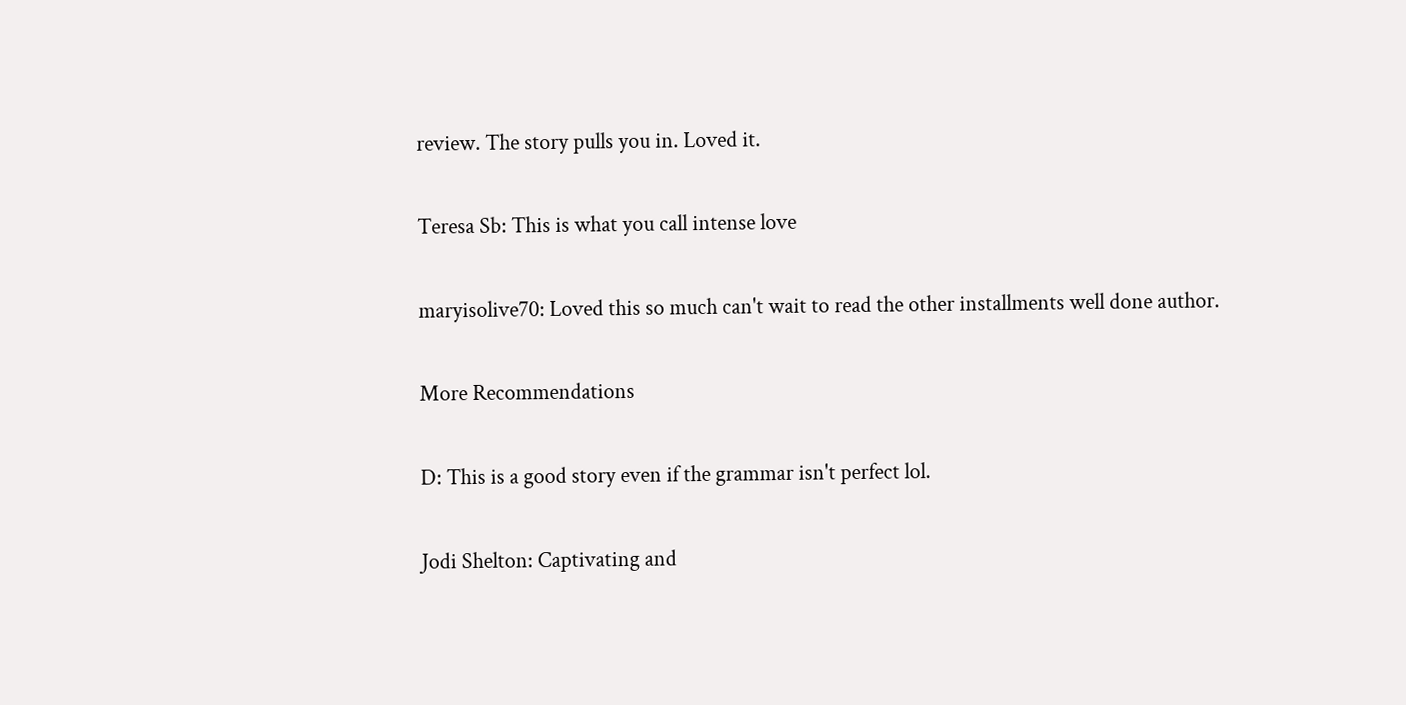review. The story pulls you in. Loved it.

Teresa Sb: This is what you call intense love

maryisolive70: Loved this so much can't wait to read the other installments well done author.

More Recommendations

D: This is a good story even if the grammar isn't perfect lol.

Jodi Shelton: Captivating and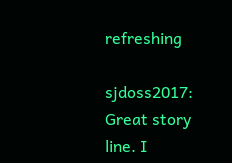refreshing

sjdoss2017: Great story line. I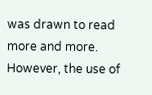was drawn to read more and more. However, the use of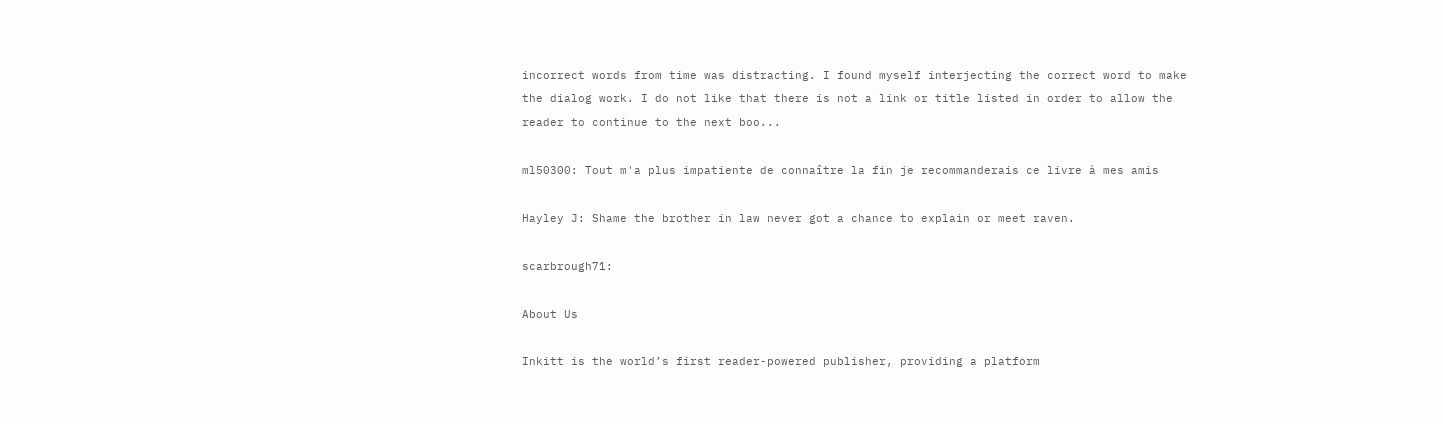incorrect words from time was distracting. I found myself interjecting the correct word to make the dialog work. I do not like that there is not a link or title listed in order to allow the reader to continue to the next boo...

ml50300: Tout m'a plus impatiente de connaître la fin je recommanderais ce livre à mes amis

Hayley J: Shame the brother in law never got a chance to explain or meet raven.

scarbrough71:

About Us

Inkitt is the world’s first reader-powered publisher, providing a platform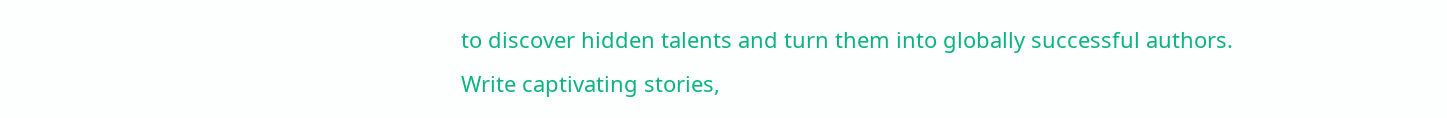to discover hidden talents and turn them into globally successful authors. Write captivating stories,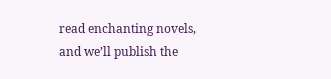read enchanting novels, and we’ll publish the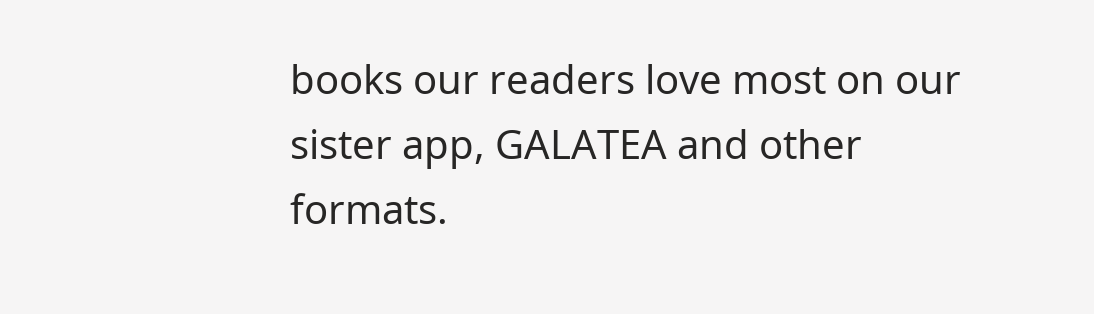books our readers love most on our sister app, GALATEA and other formats.